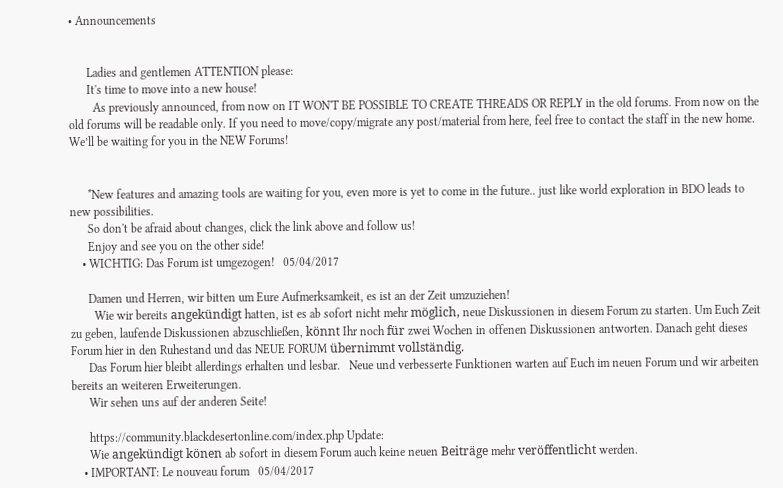• Announcements


      Ladies and gentlemen ATTENTION please:
      It's time to move into a new house!
        As previously announced, from now on IT WON'T BE POSSIBLE TO CREATE THREADS OR REPLY in the old forums. From now on the old forums will be readable only. If you need to move/copy/migrate any post/material from here, feel free to contact the staff in the new home. We’ll be waiting for you in the NEW Forums!


      *New features and amazing tools are waiting for you, even more is yet to come in the future.. just like world exploration in BDO leads to new possibilities.
      So don't be afraid about changes, click the link above and follow us!
      Enjoy and see you on the other side!
    • WICHTIG: Das Forum ist umgezogen!   05/04/2017

      Damen und Herren, wir bitten um Eure Aufmerksamkeit, es ist an der Zeit umzuziehen!
        Wie wir bereits angekündigt hatten, ist es ab sofort nicht mehr möglich, neue Diskussionen in diesem Forum zu starten. Um Euch Zeit zu geben, laufende Diskussionen abzuschließen, könnt Ihr noch für zwei Wochen in offenen Diskussionen antworten. Danach geht dieses Forum hier in den Ruhestand und das NEUE FORUM übernimmt vollständig.
      Das Forum hier bleibt allerdings erhalten und lesbar.   Neue und verbesserte Funktionen warten auf Euch im neuen Forum und wir arbeiten bereits an weiteren Erweiterungen.
      Wir sehen uns auf der anderen Seite!

      https://community.blackdesertonline.com/index.php Update:
      Wie angekündigt könen ab sofort in diesem Forum auch keine neuen Beiträge mehr veröffentlicht werden.
    • IMPORTANT: Le nouveau forum   05/04/2017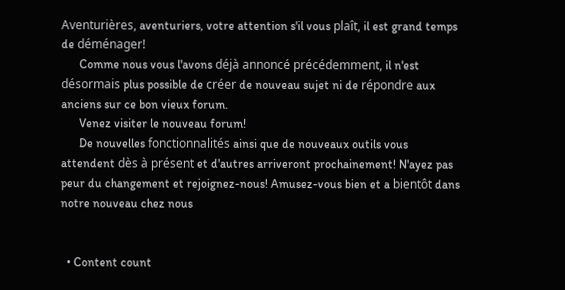Aventurières, aventuriers, votre attention s'il vous plaît, il est grand temps de déménager!
      Comme nous vous l'avons déjà annoncé précédemment, il n'est désormais plus possible de créer de nouveau sujet ni de répondre aux anciens sur ce bon vieux forum.
      Venez visiter le nouveau forum!
      De nouvelles fonctionnalités ainsi que de nouveaux outils vous attendent dès à présent et d'autres arriveront prochainement! N'ayez pas peur du changement et rejoignez-nous! Amusez-vous bien et a bientôt dans notre nouveau chez nous


  • Content count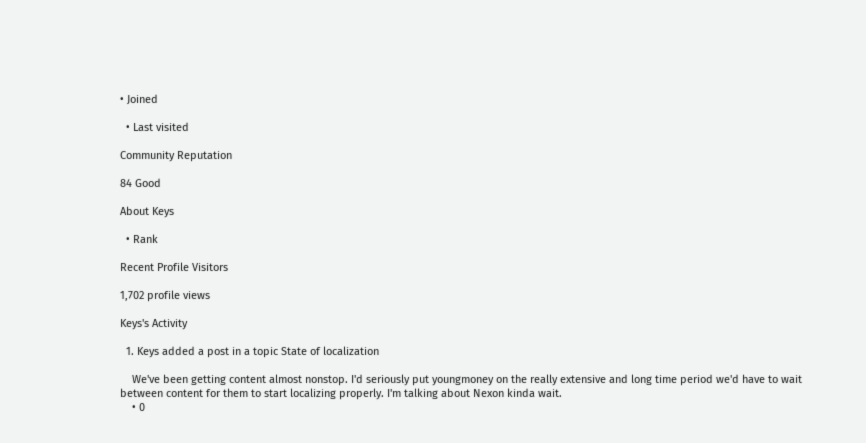• Joined

  • Last visited

Community Reputation

84 Good

About Keys

  • Rank

Recent Profile Visitors

1,702 profile views

Keys's Activity

  1. Keys added a post in a topic State of localization

    We've been getting content almost nonstop. I'd seriously put youngmoney on the really extensive and long time period we'd have to wait between content for them to start localizing properly. I'm talking about Nexon kinda wait.
    • 0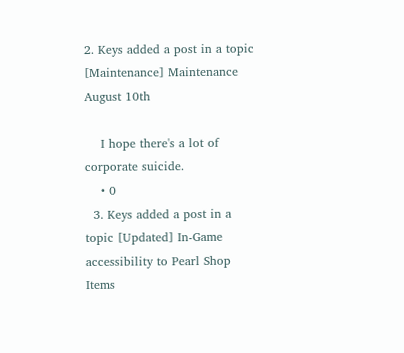2. Keys added a post in a topic [Maintenance] Maintenance August 10th

    I hope there's a lot of corporate suicide.
    • 0
  3. Keys added a post in a topic [Updated] In-Game accessibility to Pearl Shop Items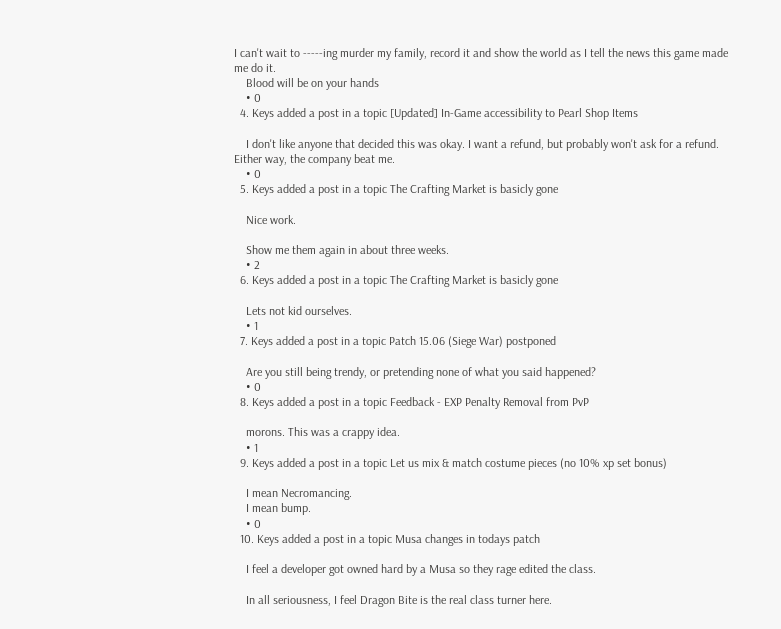I can't wait to -----ing murder my family, record it and show the world as I tell the news this game made me do it.
    Blood will be on your hands
    • 0
  4. Keys added a post in a topic [Updated] In-Game accessibility to Pearl Shop Items

    I don't like anyone that decided this was okay. I want a refund, but probably won't ask for a refund. Either way, the company beat me.
    • 0
  5. Keys added a post in a topic The Crafting Market is basicly gone

    Nice work.

    Show me them again in about three weeks.
    • 2
  6. Keys added a post in a topic The Crafting Market is basicly gone

    Lets not kid ourselves.
    • 1
  7. Keys added a post in a topic Patch 15.06 (Siege War) postponed

    Are you still being trendy, or pretending none of what you said happened?
    • 0
  8. Keys added a post in a topic Feedback - EXP Penalty Removal from PvP

    morons. This was a crappy idea.
    • 1
  9. Keys added a post in a topic Let us mix & match costume pieces (no 10% xp set bonus)

    I mean Necromancing.
    I mean bump.
    • 0
  10. Keys added a post in a topic Musa changes in todays patch

    I feel a developer got owned hard by a Musa so they rage edited the class.

    In all seriousness, I feel Dragon Bite is the real class turner here.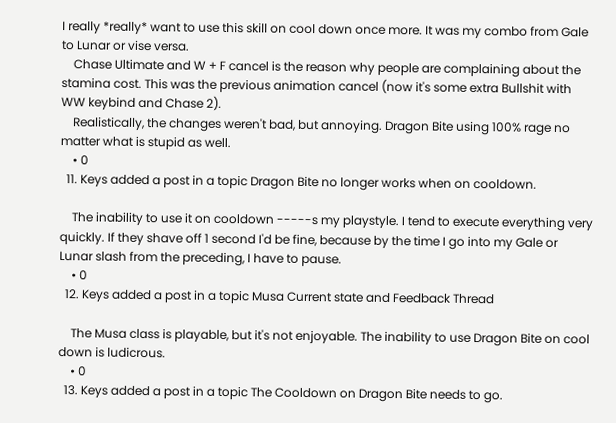I really *really* want to use this skill on cool down once more. It was my combo from Gale to Lunar or vise versa.
    Chase Ultimate and W + F cancel is the reason why people are complaining about the stamina cost. This was the previous animation cancel (now it's some extra Bullshit with WW keybind and Chase 2).
    Realistically, the changes weren't bad, but annoying. Dragon Bite using 100% rage no matter what is stupid as well.
    • 0
  11. Keys added a post in a topic Dragon Bite no longer works when on cooldown.

    The inability to use it on cooldown -----s my playstyle. I tend to execute everything very quickly. If they shave off 1 second I'd be fine, because by the time I go into my Gale or Lunar slash from the preceding, I have to pause.
    • 0
  12. Keys added a post in a topic Musa Current state and Feedback Thread

    The Musa class is playable, but it's not enjoyable. The inability to use Dragon Bite on cool down is ludicrous.
    • 0
  13. Keys added a post in a topic The Cooldown on Dragon Bite needs to go.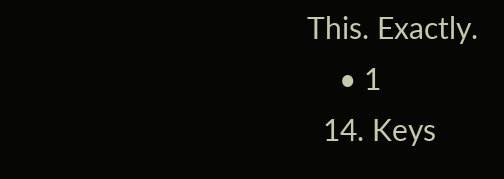This. Exactly.
    • 1
  14. Keys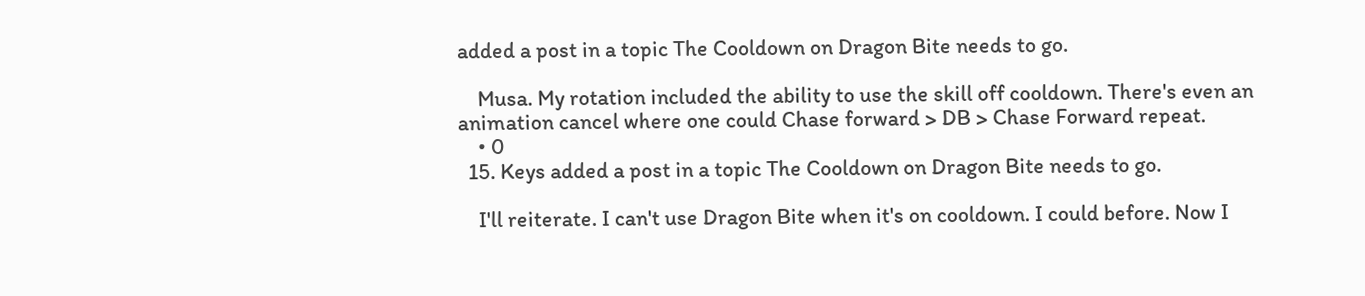added a post in a topic The Cooldown on Dragon Bite needs to go.

    Musa. My rotation included the ability to use the skill off cooldown. There's even an animation cancel where one could Chase forward > DB > Chase Forward repeat.
    • 0
  15. Keys added a post in a topic The Cooldown on Dragon Bite needs to go.

    I'll reiterate. I can't use Dragon Bite when it's on cooldown. I could before. Now I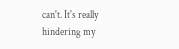can't. It's really hindering my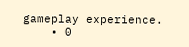gameplay experience.
    • 0